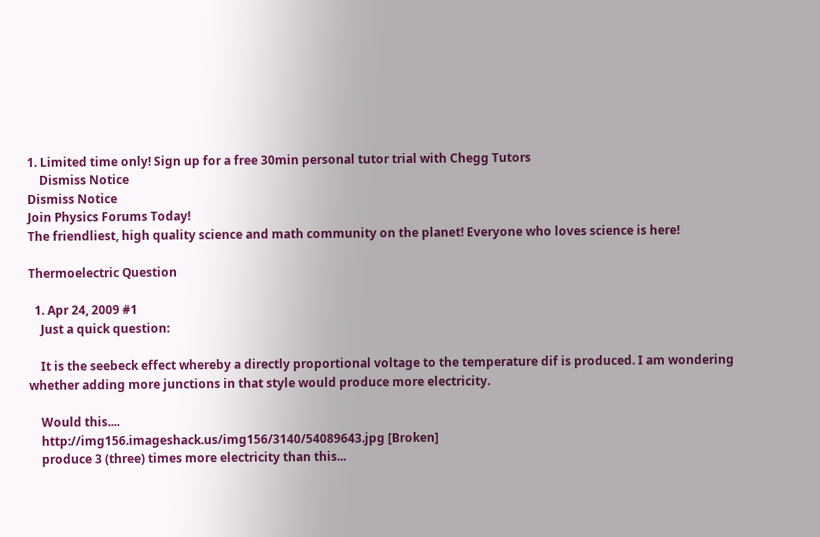1. Limited time only! Sign up for a free 30min personal tutor trial with Chegg Tutors
    Dismiss Notice
Dismiss Notice
Join Physics Forums Today!
The friendliest, high quality science and math community on the planet! Everyone who loves science is here!

Thermoelectric Question

  1. Apr 24, 2009 #1
    Just a quick question:

    It is the seebeck effect whereby a directly proportional voltage to the temperature dif is produced. I am wondering whether adding more junctions in that style would produce more electricity.

    Would this....
    http://img156.imageshack.us/img156/3140/54089643.jpg [Broken]
    produce 3 (three) times more electricity than this...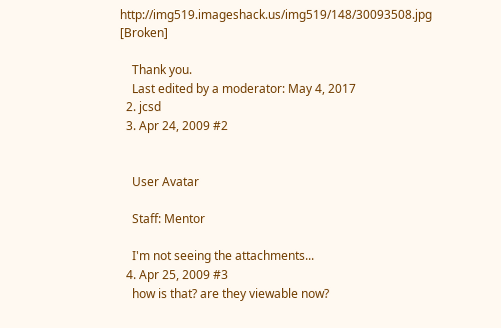http://img519.imageshack.us/img519/148/30093508.jpg [Broken]

    Thank you.
    Last edited by a moderator: May 4, 2017
  2. jcsd
  3. Apr 24, 2009 #2


    User Avatar

    Staff: Mentor

    I'm not seeing the attachments...
  4. Apr 25, 2009 #3
    how is that? are they viewable now?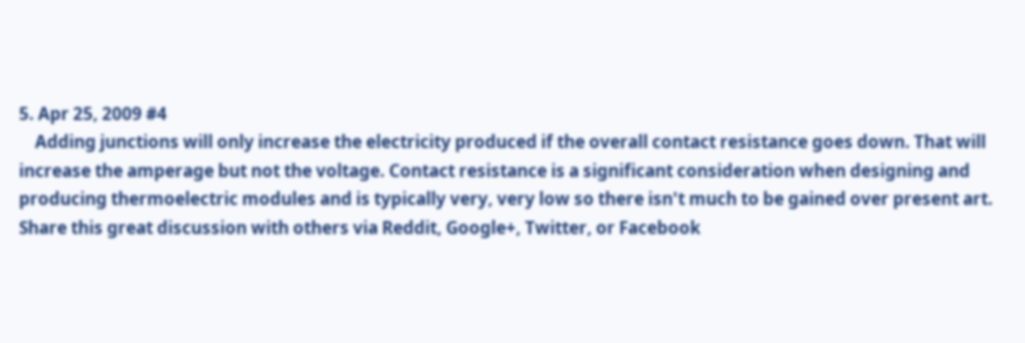5. Apr 25, 2009 #4
    Adding junctions will only increase the electricity produced if the overall contact resistance goes down. That will increase the amperage but not the voltage. Contact resistance is a significant consideration when designing and producing thermoelectric modules and is typically very, very low so there isn't much to be gained over present art.
Share this great discussion with others via Reddit, Google+, Twitter, or Facebook